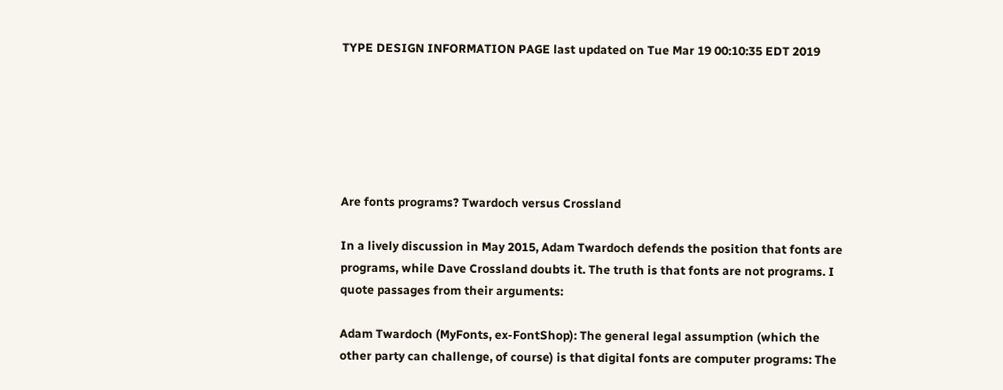TYPE DESIGN INFORMATION PAGE last updated on Tue Mar 19 00:10:35 EDT 2019






Are fonts programs? Twardoch versus Crossland

In a lively discussion in May 2015, Adam Twardoch defends the position that fonts are programs, while Dave Crossland doubts it. The truth is that fonts are not programs. I quote passages from their arguments:

Adam Twardoch (MyFonts, ex-FontShop): The general legal assumption (which the other party can challenge, of course) is that digital fonts are computer programs: The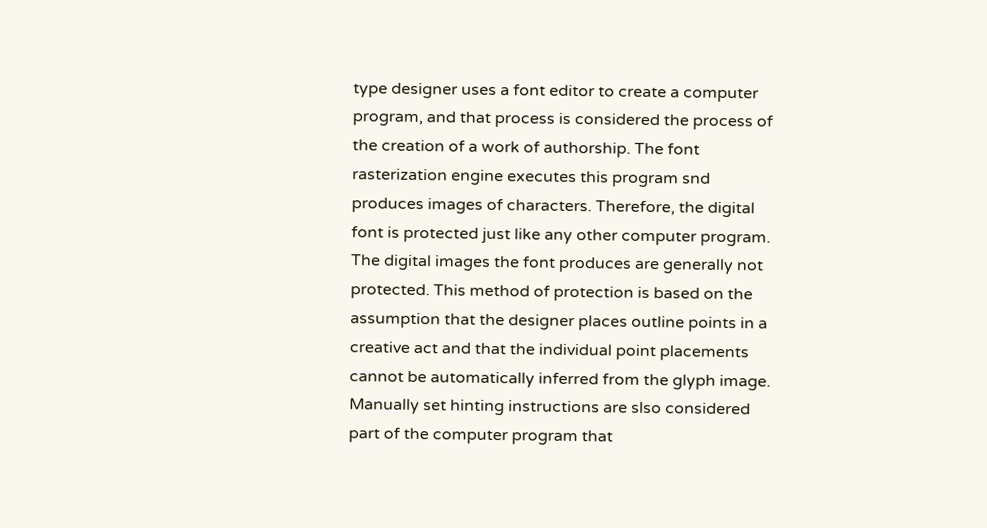type designer uses a font editor to create a computer program, and that process is considered the process of the creation of a work of authorship. The font rasterization engine executes this program snd produces images of characters. Therefore, the digital font is protected just like any other computer program. The digital images the font produces are generally not protected. This method of protection is based on the assumption that the designer places outline points in a creative act and that the individual point placements cannot be automatically inferred from the glyph image. Manually set hinting instructions are slso considered part of the computer program that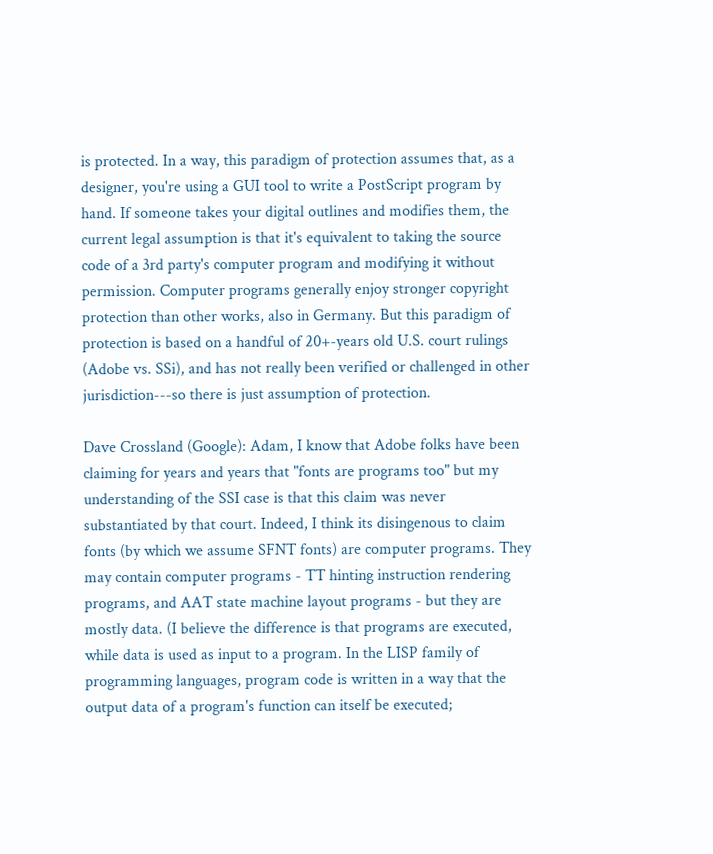is protected. In a way, this paradigm of protection assumes that, as a designer, you're using a GUI tool to write a PostScript program by hand. If someone takes your digital outlines and modifies them, the current legal assumption is that it's equivalent to taking the source code of a 3rd party's computer program and modifying it without permission. Computer programs generally enjoy stronger copyright protection than other works, also in Germany. But this paradigm of protection is based on a handful of 20+-years old U.S. court rulings (Adobe vs. SSi), and has not really been verified or challenged in other jurisdiction---so there is just assumption of protection.

Dave Crossland (Google): Adam, I know that Adobe folks have been claiming for years and years that "fonts are programs too" but my understanding of the SSI case is that this claim was never substantiated by that court. Indeed, I think its disingenous to claim fonts (by which we assume SFNT fonts) are computer programs. They may contain computer programs - TT hinting instruction rendering programs, and AAT state machine layout programs - but they are mostly data. (I believe the difference is that programs are executed, while data is used as input to a program. In the LISP family of programming languages, program code is written in a way that the output data of a program's function can itself be executed;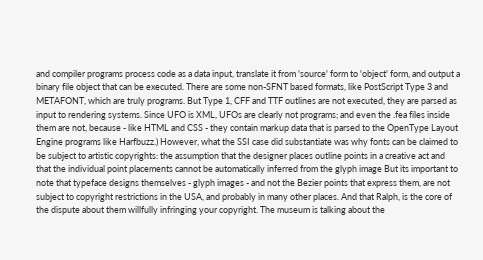and compiler programs process code as a data input, translate it from 'source' form to 'object' form, and output a binary file object that can be executed. There are some non-SFNT based formats, like PostScript Type 3 and METAFONT, which are truly programs. But Type 1, CFF and TTF outlines are not executed, they are parsed as input to rendering systems. Since UFO is XML, UFOs are clearly not programs; and even the .fea files inside them are not, because - like HTML and CSS - they contain markup data that is parsed to the OpenType Layout Engine programs like Harfbuzz.) However, what the SSI case did substantiate was why fonts can be claimed to be subject to artistic copyrights: the assumption that the designer places outline points in a creative act and that the individual point placements cannot be automatically inferred from the glyph image But its important to note that typeface designs themselves - glyph images - and not the Bezier points that express them, are not subject to copyright restrictions in the USA, and probably in many other places. And that Ralph, is the core of the dispute about them willfully infringing your copyright. The museum is talking about the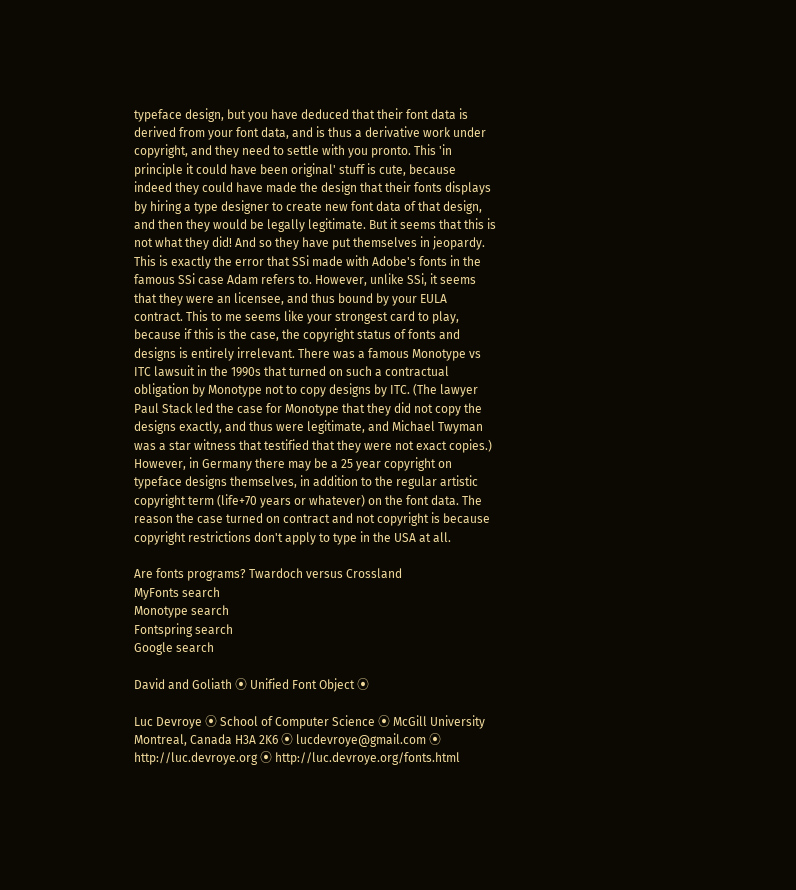typeface design, but you have deduced that their font data is derived from your font data, and is thus a derivative work under copyright, and they need to settle with you pronto. This 'in principle it could have been original' stuff is cute, because indeed they could have made the design that their fonts displays by hiring a type designer to create new font data of that design, and then they would be legally legitimate. But it seems that this is not what they did! And so they have put themselves in jeopardy. This is exactly the error that SSi made with Adobe's fonts in the famous SSi case Adam refers to. However, unlike SSi, it seems that they were an licensee, and thus bound by your EULA contract. This to me seems like your strongest card to play, because if this is the case, the copyright status of fonts and designs is entirely irrelevant. There was a famous Monotype vs ITC lawsuit in the 1990s that turned on such a contractual obligation by Monotype not to copy designs by ITC. (The lawyer Paul Stack led the case for Monotype that they did not copy the designs exactly, and thus were legitimate, and Michael Twyman was a star witness that testified that they were not exact copies.) However, in Germany there may be a 25 year copyright on typeface designs themselves, in addition to the regular artistic copyright term (life+70 years or whatever) on the font data. The reason the case turned on contract and not copyright is because copyright restrictions don't apply to type in the USA at all.

Are fonts programs? Twardoch versus Crossland
MyFonts search
Monotype search
Fontspring search
Google search

David and Goliath ⦿ Unified Font Object ⦿

Luc Devroye ⦿ School of Computer Science ⦿ McGill University Montreal, Canada H3A 2K6 ⦿ lucdevroye@gmail.com ⦿ http://luc.devroye.org ⦿ http://luc.devroye.org/fonts.html